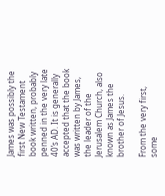James was possibly the first New Testament book written, probably penned in the very late 40’s AD. It is generally accepted that the book was written by James, the leader of the Jerusalem Church, also known as James the brother of Jesus.

From the very first, some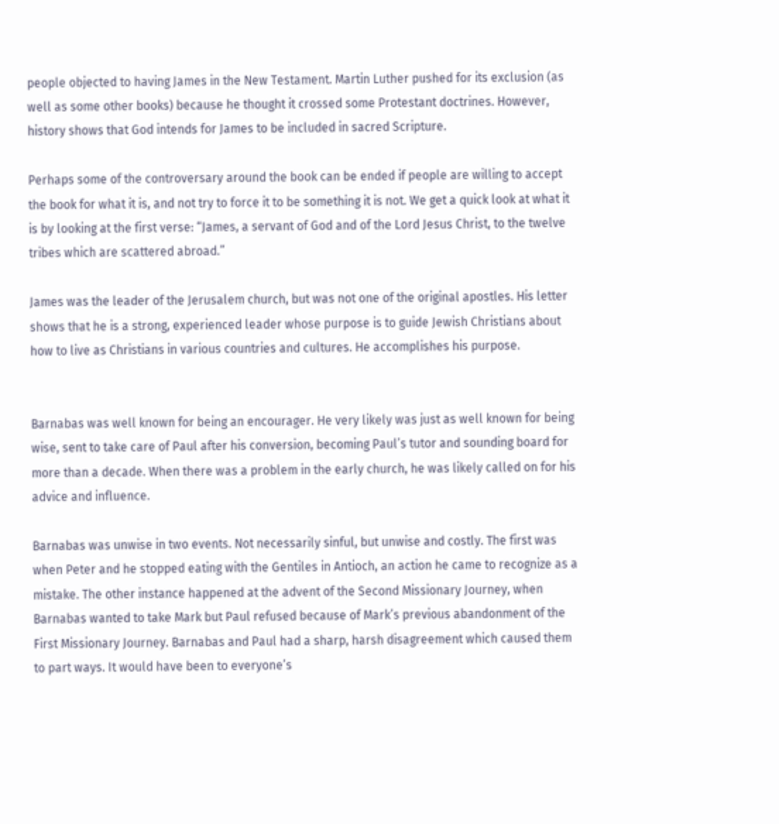people objected to having James in the New Testament. Martin Luther pushed for its exclusion (as well as some other books) because he thought it crossed some Protestant doctrines. However, history shows that God intends for James to be included in sacred Scripture.

Perhaps some of the controversary around the book can be ended if people are willing to accept the book for what it is, and not try to force it to be something it is not. We get a quick look at what it is by looking at the first verse: “James, a servant of God and of the Lord Jesus Christ, to the twelve tribes which are scattered abroad.”

James was the leader of the Jerusalem church, but was not one of the original apostles. His letter shows that he is a strong, experienced leader whose purpose is to guide Jewish Christians about how to live as Christians in various countries and cultures. He accomplishes his purpose.


Barnabas was well known for being an encourager. He very likely was just as well known for being wise, sent to take care of Paul after his conversion, becoming Paul’s tutor and sounding board for more than a decade. When there was a problem in the early church, he was likely called on for his advice and influence.

Barnabas was unwise in two events. Not necessarily sinful, but unwise and costly. The first was when Peter and he stopped eating with the Gentiles in Antioch, an action he came to recognize as a mistake. The other instance happened at the advent of the Second Missionary Journey, when Barnabas wanted to take Mark but Paul refused because of Mark’s previous abandonment of the First Missionary Journey. Barnabas and Paul had a sharp, harsh disagreement which caused them to part ways. It would have been to everyone’s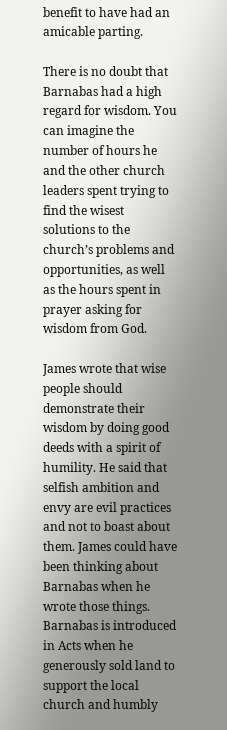benefit to have had an amicable parting.

There is no doubt that Barnabas had a high regard for wisdom. You can imagine the number of hours he and the other church leaders spent trying to find the wisest solutions to the church’s problems and opportunities, as well as the hours spent in prayer asking for wisdom from God.

James wrote that wise people should demonstrate their wisdom by doing good deeds with a spirit of humility. He said that selfish ambition and envy are evil practices and not to boast about them. James could have been thinking about Barnabas when he wrote those things. Barnabas is introduced in Acts when he generously sold land to support the local church and humbly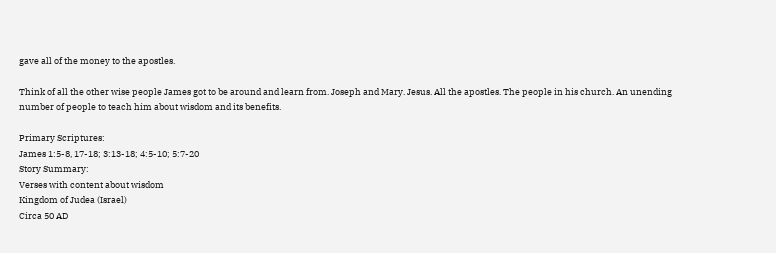gave all of the money to the apostles.

Think of all the other wise people James got to be around and learn from. Joseph and Mary. Jesus. All the apostles. The people in his church. An unending number of people to teach him about wisdom and its benefits.

Primary Scriptures:
James 1:5-8, 17-18; 3:13-18; 4:5-10; 5:7-20
Story Summary:
Verses with content about wisdom
Kingdom of Judea (Israel)
Circa 50 AD